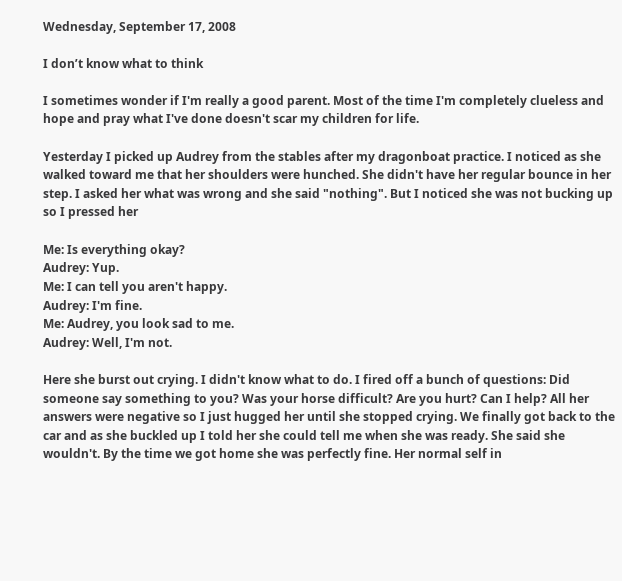Wednesday, September 17, 2008

I don’t know what to think

I sometimes wonder if I'm really a good parent. Most of the time I'm completely clueless and hope and pray what I've done doesn't scar my children for life.

Yesterday I picked up Audrey from the stables after my dragonboat practice. I noticed as she walked toward me that her shoulders were hunched. She didn't have her regular bounce in her step. I asked her what was wrong and she said "nothing". But I noticed she was not bucking up so I pressed her

Me: Is everything okay?
Audrey: Yup.
Me: I can tell you aren't happy.
Audrey: I'm fine.
Me: Audrey, you look sad to me.
Audrey: Well, I'm not.

Here she burst out crying. I didn't know what to do. I fired off a bunch of questions: Did someone say something to you? Was your horse difficult? Are you hurt? Can I help? All her answers were negative so I just hugged her until she stopped crying. We finally got back to the car and as she buckled up I told her she could tell me when she was ready. She said she wouldn't. By the time we got home she was perfectly fine. Her normal self in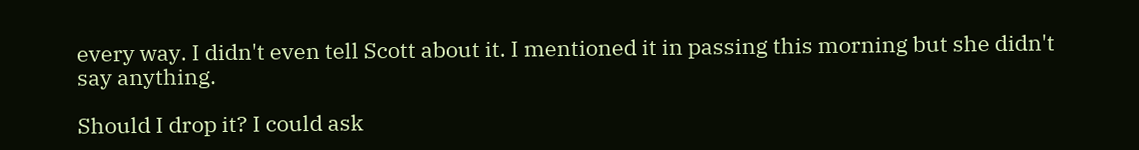every way. I didn't even tell Scott about it. I mentioned it in passing this morning but she didn't say anything.

Should I drop it? I could ask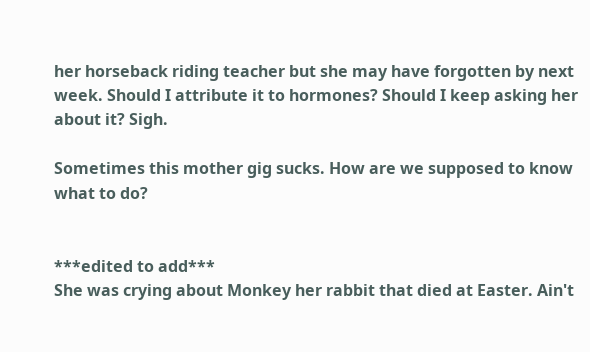her horseback riding teacher but she may have forgotten by next week. Should I attribute it to hormones? Should I keep asking her about it? Sigh.

Sometimes this mother gig sucks. How are we supposed to know what to do?


***edited to add***
She was crying about Monkey her rabbit that died at Easter. Ain't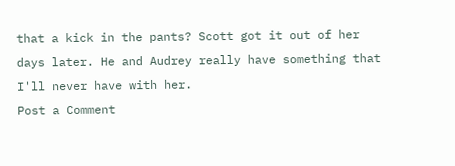that a kick in the pants? Scott got it out of her days later. He and Audrey really have something that I'll never have with her.
Post a Comment